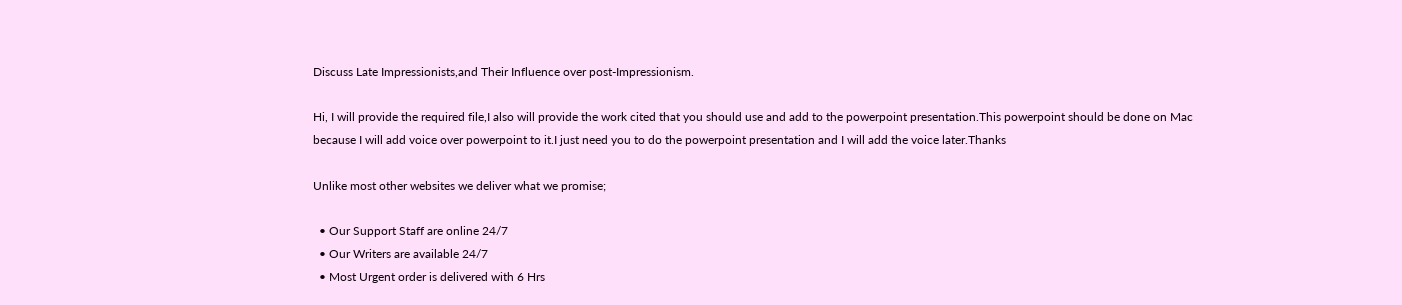Discuss Late Impressionists,and Their Influence over post-Impressionism.

Hi, I will provide the required file,I also will provide the work cited that you should use and add to the powerpoint presentation.This powerpoint should be done on Mac because I will add voice over powerpoint to it.I just need you to do the powerpoint presentation and I will add the voice later.Thanks

Unlike most other websites we deliver what we promise;

  • Our Support Staff are online 24/7
  • Our Writers are available 24/7
  • Most Urgent order is delivered with 6 Hrs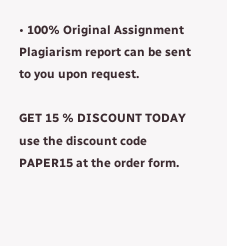• 100% Original Assignment Plagiarism report can be sent to you upon request.

GET 15 % DISCOUNT TODAY use the discount code PAPER15 at the order form.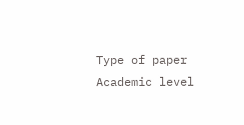Type of paper Academic level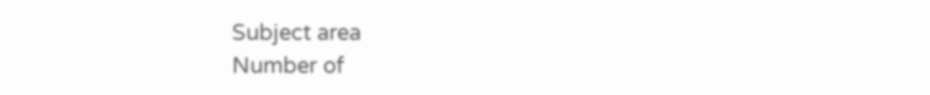Subject area
Number of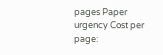pages Paper urgency Cost per page: